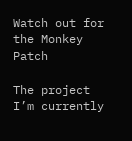Watch out for the Monkey Patch

The project I’m currently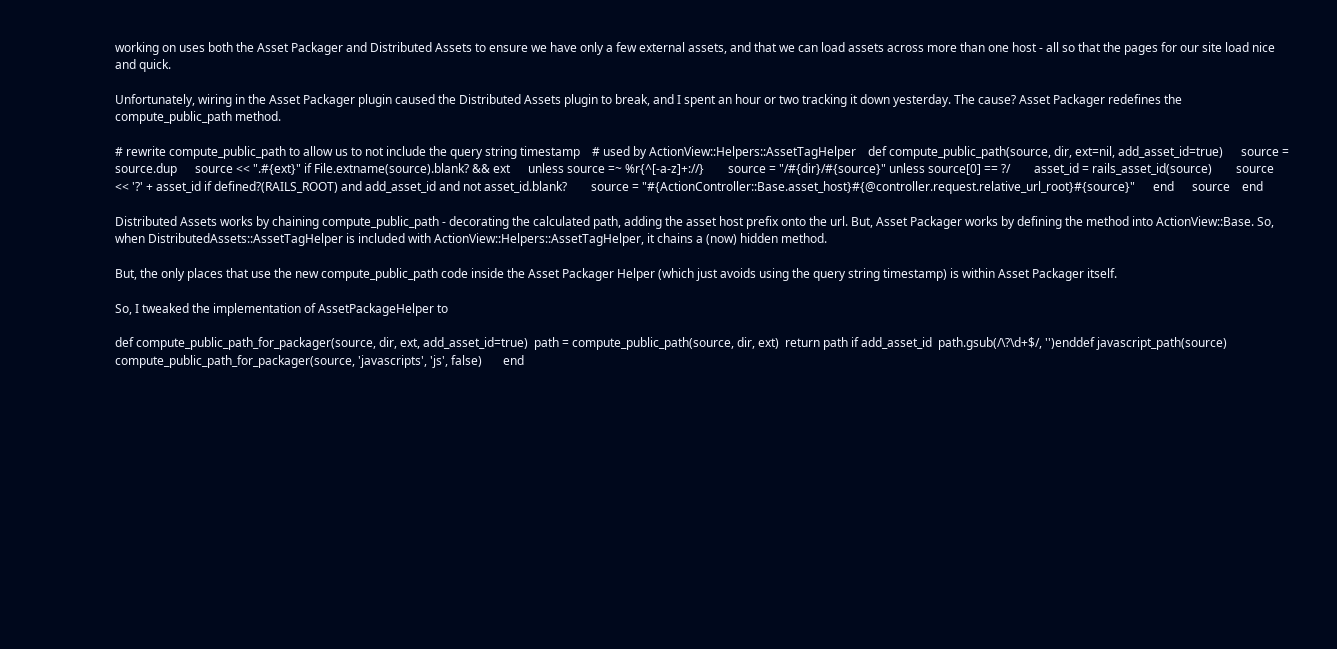working on uses both the Asset Packager and Distributed Assets to ensure we have only a few external assets, and that we can load assets across more than one host - all so that the pages for our site load nice and quick.

Unfortunately, wiring in the Asset Packager plugin caused the Distributed Assets plugin to break, and I spent an hour or two tracking it down yesterday. The cause? Asset Packager redefines the compute_public_path method.

# rewrite compute_public_path to allow us to not include the query string timestamp    # used by ActionView::Helpers::AssetTagHelper    def compute_public_path(source, dir, ext=nil, add_asset_id=true)      source = source.dup      source << ".#{ext}" if File.extname(source).blank? && ext      unless source =~ %r{^[-a-z]+://}        source = "/#{dir}/#{source}" unless source[0] == ?/        asset_id = rails_asset_id(source)        source << '?' + asset_id if defined?(RAILS_ROOT) and add_asset_id and not asset_id.blank?        source = "#{ActionController::Base.asset_host}#{@controller.request.relative_url_root}#{source}"      end      source    end

Distributed Assets works by chaining compute_public_path - decorating the calculated path, adding the asset host prefix onto the url. But, Asset Packager works by defining the method into ActionView::Base. So, when DistributedAssets::AssetTagHelper is included with ActionView::Helpers::AssetTagHelper, it chains a (now) hidden method.

But, the only places that use the new compute_public_path code inside the Asset Packager Helper (which just avoids using the query string timestamp) is within Asset Packager itself.

So, I tweaked the implementation of AssetPackageHelper to

def compute_public_path_for_packager(source, dir, ext, add_asset_id=true)  path = compute_public_path(source, dir, ext)  return path if add_asset_id  path.gsub(/\?\d+$/, '')enddef javascript_path(source)  compute_public_path_for_packager(source, 'javascripts', 'js', false)       end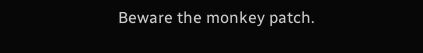Beware the monkey patch.